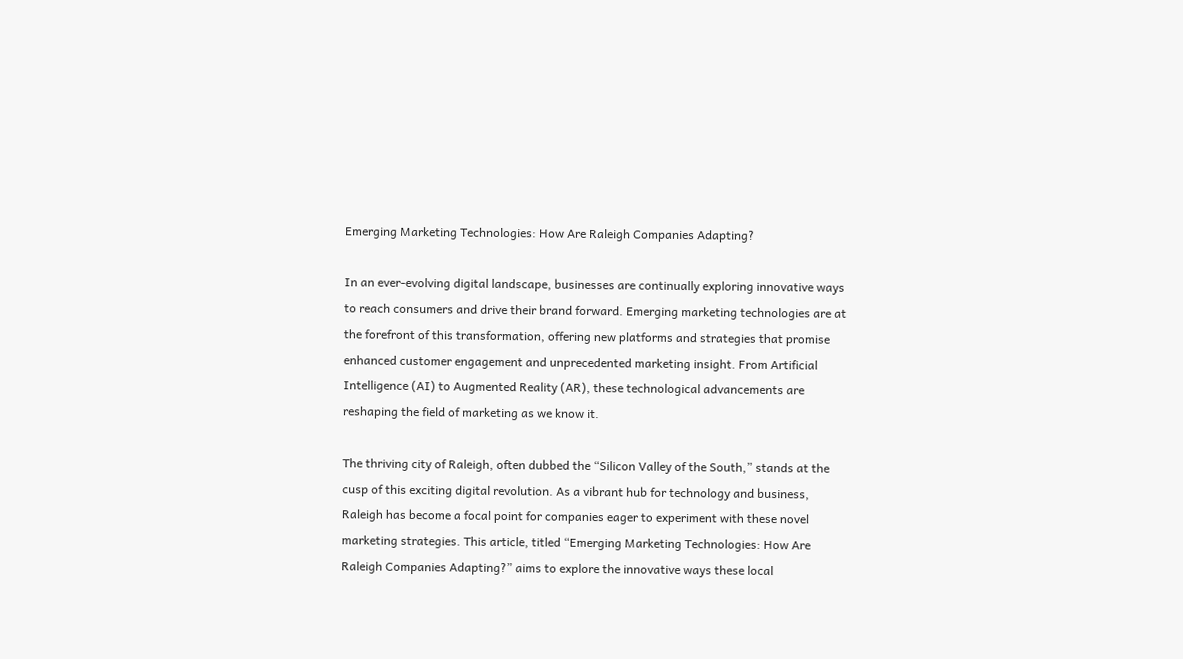Emerging Marketing Technologies: How Are Raleigh Companies Adapting?

In an ever-evolving digital landscape, businesses are continually exploring innovative ways to reach consumers and drive their brand forward. Emerging marketing technologies are at the forefront of this transformation, offering new platforms and strategies that promise enhanced customer engagement and unprecedented marketing insight. From Artificial Intelligence (AI) to Augmented Reality (AR), these technological advancements are reshaping the field of marketing as we know it.

The thriving city of Raleigh, often dubbed the “Silicon Valley of the South,” stands at the cusp of this exciting digital revolution. As a vibrant hub for technology and business, Raleigh has become a focal point for companies eager to experiment with these novel marketing strategies. This article, titled “Emerging Marketing Technologies: How Are Raleigh Companies Adapting?” aims to explore the innovative ways these local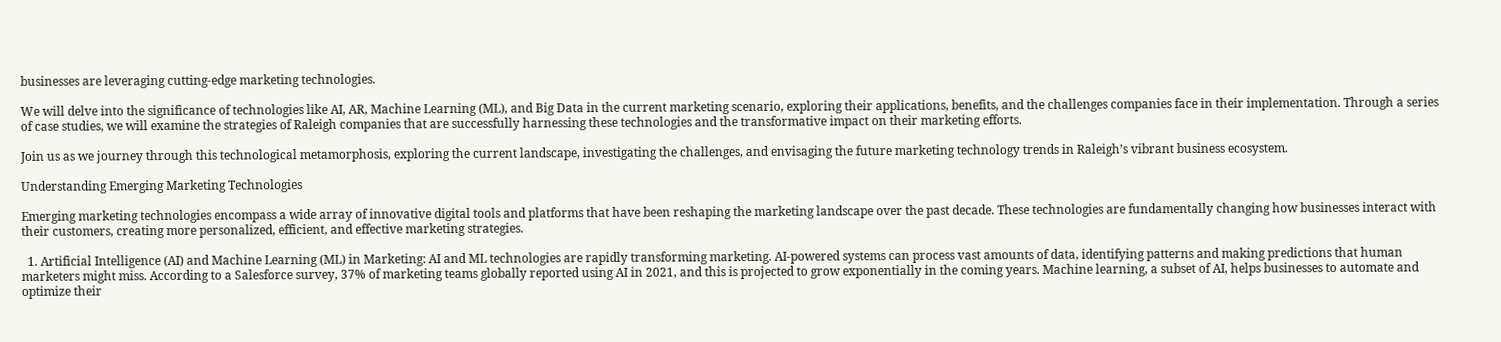businesses are leveraging cutting-edge marketing technologies.

We will delve into the significance of technologies like AI, AR, Machine Learning (ML), and Big Data in the current marketing scenario, exploring their applications, benefits, and the challenges companies face in their implementation. Through a series of case studies, we will examine the strategies of Raleigh companies that are successfully harnessing these technologies and the transformative impact on their marketing efforts.

Join us as we journey through this technological metamorphosis, exploring the current landscape, investigating the challenges, and envisaging the future marketing technology trends in Raleigh’s vibrant business ecosystem.

Understanding Emerging Marketing Technologies

Emerging marketing technologies encompass a wide array of innovative digital tools and platforms that have been reshaping the marketing landscape over the past decade. These technologies are fundamentally changing how businesses interact with their customers, creating more personalized, efficient, and effective marketing strategies.

  1. Artificial Intelligence (AI) and Machine Learning (ML) in Marketing: AI and ML technologies are rapidly transforming marketing. AI-powered systems can process vast amounts of data, identifying patterns and making predictions that human marketers might miss. According to a Salesforce survey, 37% of marketing teams globally reported using AI in 2021, and this is projected to grow exponentially in the coming years. Machine learning, a subset of AI, helps businesses to automate and optimize their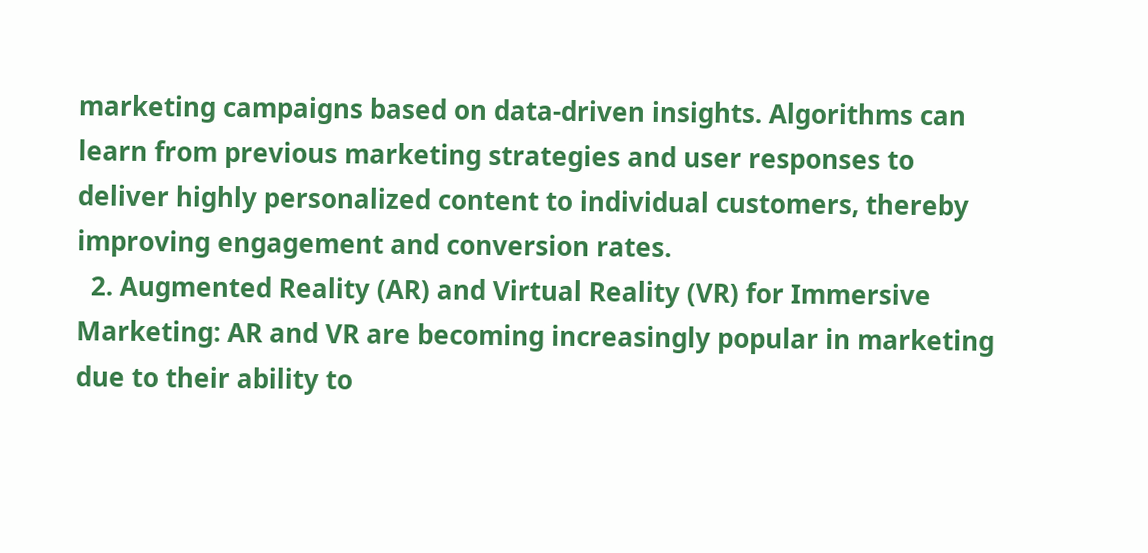marketing campaigns based on data-driven insights. Algorithms can learn from previous marketing strategies and user responses to deliver highly personalized content to individual customers, thereby improving engagement and conversion rates.
  2. Augmented Reality (AR) and Virtual Reality (VR) for Immersive Marketing: AR and VR are becoming increasingly popular in marketing due to their ability to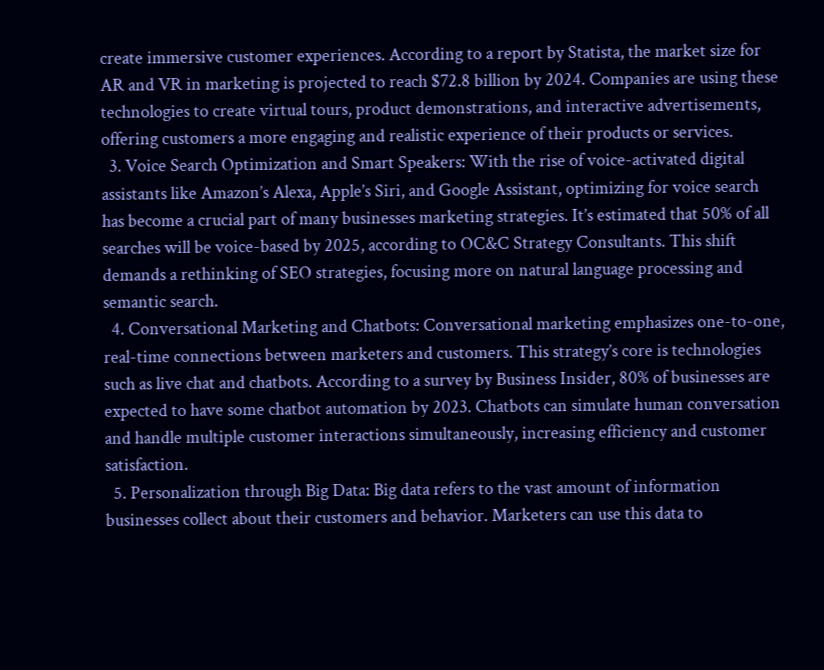create immersive customer experiences. According to a report by Statista, the market size for AR and VR in marketing is projected to reach $72.8 billion by 2024. Companies are using these technologies to create virtual tours, product demonstrations, and interactive advertisements, offering customers a more engaging and realistic experience of their products or services.
  3. Voice Search Optimization and Smart Speakers: With the rise of voice-activated digital assistants like Amazon’s Alexa, Apple’s Siri, and Google Assistant, optimizing for voice search has become a crucial part of many businesses marketing strategies. It’s estimated that 50% of all searches will be voice-based by 2025, according to OC&C Strategy Consultants. This shift demands a rethinking of SEO strategies, focusing more on natural language processing and semantic search.
  4. Conversational Marketing and Chatbots: Conversational marketing emphasizes one-to-one, real-time connections between marketers and customers. This strategy’s core is technologies such as live chat and chatbots. According to a survey by Business Insider, 80% of businesses are expected to have some chatbot automation by 2023. Chatbots can simulate human conversation and handle multiple customer interactions simultaneously, increasing efficiency and customer satisfaction.
  5. Personalization through Big Data: Big data refers to the vast amount of information businesses collect about their customers and behavior. Marketers can use this data to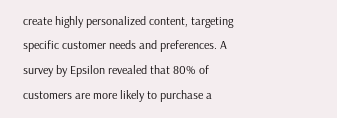create highly personalized content, targeting specific customer needs and preferences. A survey by Epsilon revealed that 80% of customers are more likely to purchase a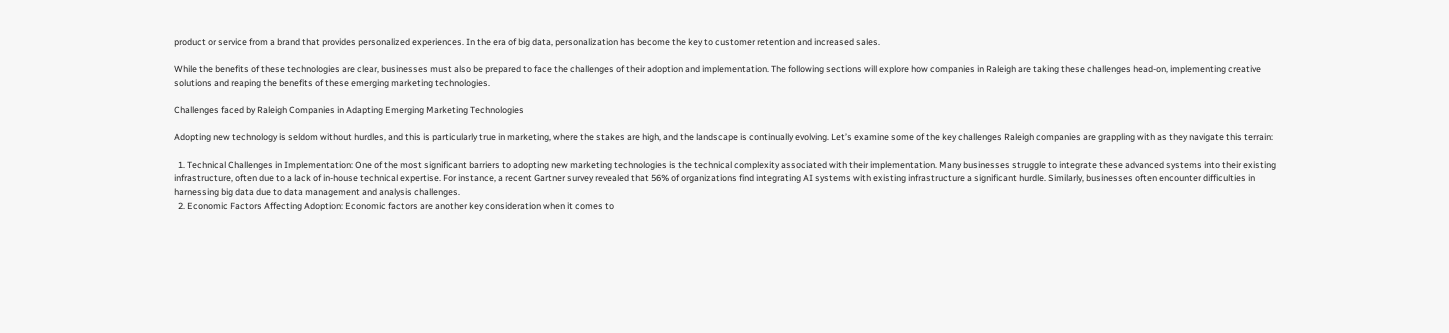product or service from a brand that provides personalized experiences. In the era of big data, personalization has become the key to customer retention and increased sales.

While the benefits of these technologies are clear, businesses must also be prepared to face the challenges of their adoption and implementation. The following sections will explore how companies in Raleigh are taking these challenges head-on, implementing creative solutions and reaping the benefits of these emerging marketing technologies.

Challenges faced by Raleigh Companies in Adapting Emerging Marketing Technologies

Adopting new technology is seldom without hurdles, and this is particularly true in marketing, where the stakes are high, and the landscape is continually evolving. Let’s examine some of the key challenges Raleigh companies are grappling with as they navigate this terrain:

  1. Technical Challenges in Implementation: One of the most significant barriers to adopting new marketing technologies is the technical complexity associated with their implementation. Many businesses struggle to integrate these advanced systems into their existing infrastructure, often due to a lack of in-house technical expertise. For instance, a recent Gartner survey revealed that 56% of organizations find integrating AI systems with existing infrastructure a significant hurdle. Similarly, businesses often encounter difficulties in harnessing big data due to data management and analysis challenges.
  2. Economic Factors Affecting Adoption: Economic factors are another key consideration when it comes to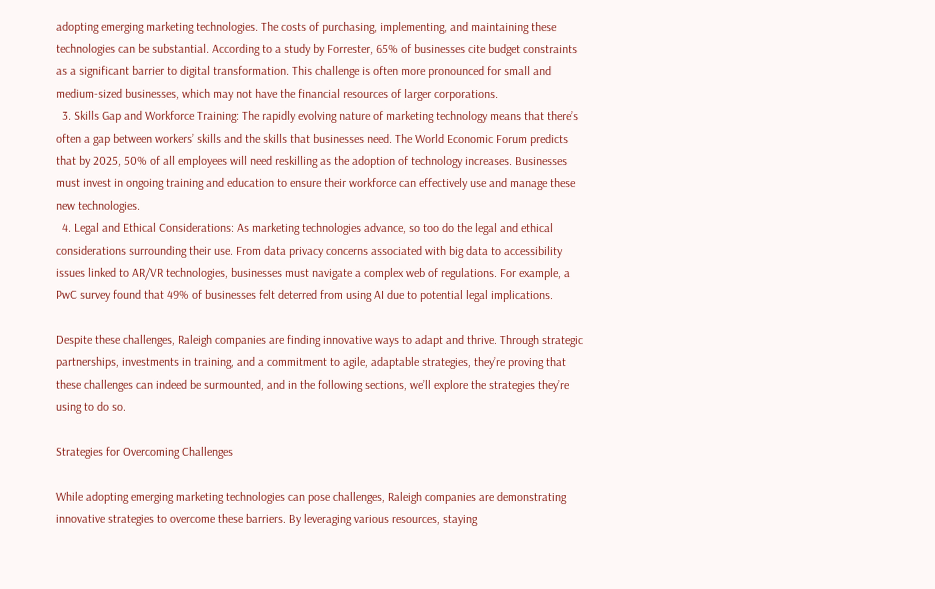adopting emerging marketing technologies. The costs of purchasing, implementing, and maintaining these technologies can be substantial. According to a study by Forrester, 65% of businesses cite budget constraints as a significant barrier to digital transformation. This challenge is often more pronounced for small and medium-sized businesses, which may not have the financial resources of larger corporations.
  3. Skills Gap and Workforce Training: The rapidly evolving nature of marketing technology means that there’s often a gap between workers’ skills and the skills that businesses need. The World Economic Forum predicts that by 2025, 50% of all employees will need reskilling as the adoption of technology increases. Businesses must invest in ongoing training and education to ensure their workforce can effectively use and manage these new technologies.
  4. Legal and Ethical Considerations: As marketing technologies advance, so too do the legal and ethical considerations surrounding their use. From data privacy concerns associated with big data to accessibility issues linked to AR/VR technologies, businesses must navigate a complex web of regulations. For example, a PwC survey found that 49% of businesses felt deterred from using AI due to potential legal implications.

Despite these challenges, Raleigh companies are finding innovative ways to adapt and thrive. Through strategic partnerships, investments in training, and a commitment to agile, adaptable strategies, they’re proving that these challenges can indeed be surmounted, and in the following sections, we’ll explore the strategies they’re using to do so.

Strategies for Overcoming Challenges

While adopting emerging marketing technologies can pose challenges, Raleigh companies are demonstrating innovative strategies to overcome these barriers. By leveraging various resources, staying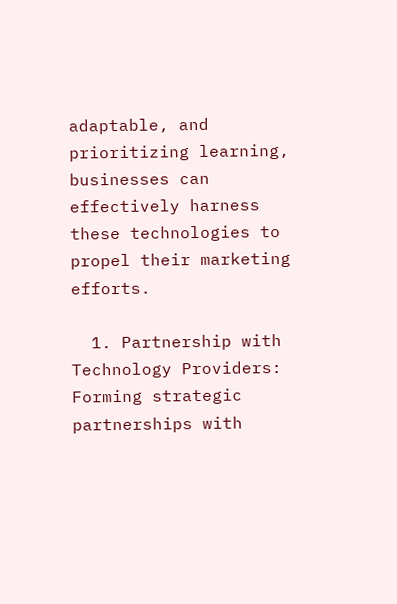adaptable, and prioritizing learning, businesses can effectively harness these technologies to propel their marketing efforts.

  1. Partnership with Technology Providers: Forming strategic partnerships with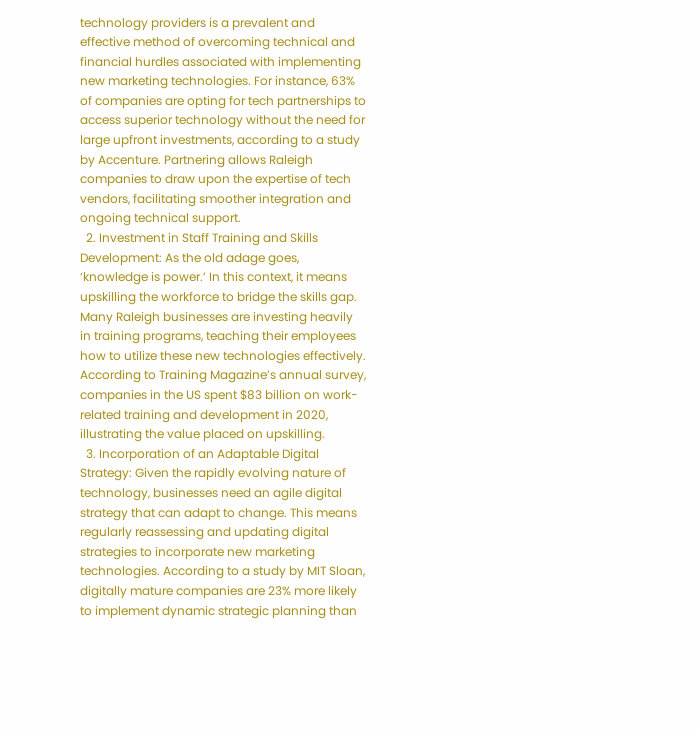technology providers is a prevalent and effective method of overcoming technical and financial hurdles associated with implementing new marketing technologies. For instance, 63% of companies are opting for tech partnerships to access superior technology without the need for large upfront investments, according to a study by Accenture. Partnering allows Raleigh companies to draw upon the expertise of tech vendors, facilitating smoother integration and ongoing technical support.
  2. Investment in Staff Training and Skills Development: As the old adage goes, ‘knowledge is power.’ In this context, it means upskilling the workforce to bridge the skills gap. Many Raleigh businesses are investing heavily in training programs, teaching their employees how to utilize these new technologies effectively. According to Training Magazine’s annual survey, companies in the US spent $83 billion on work-related training and development in 2020, illustrating the value placed on upskilling.
  3. Incorporation of an Adaptable Digital Strategy: Given the rapidly evolving nature of technology, businesses need an agile digital strategy that can adapt to change. This means regularly reassessing and updating digital strategies to incorporate new marketing technologies. According to a study by MIT Sloan, digitally mature companies are 23% more likely to implement dynamic strategic planning than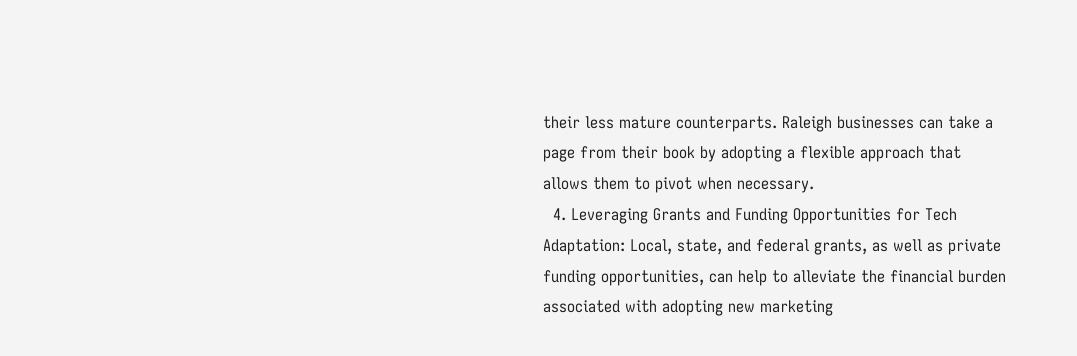their less mature counterparts. Raleigh businesses can take a page from their book by adopting a flexible approach that allows them to pivot when necessary.
  4. Leveraging Grants and Funding Opportunities for Tech Adaptation: Local, state, and federal grants, as well as private funding opportunities, can help to alleviate the financial burden associated with adopting new marketing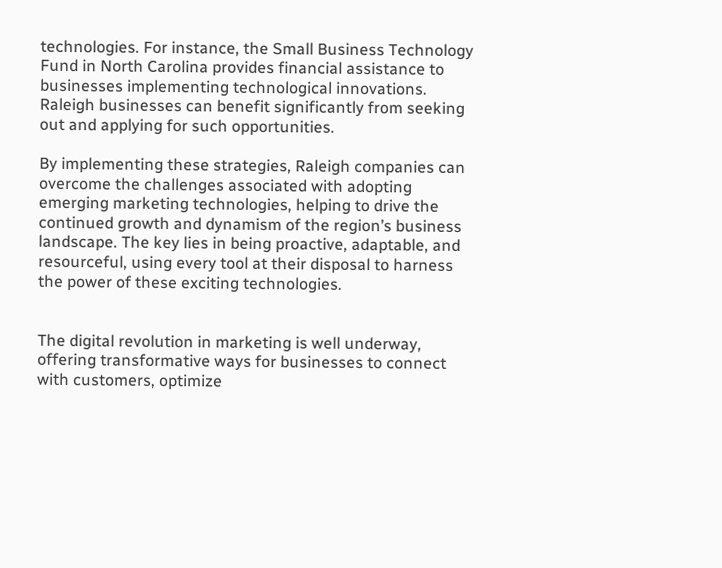technologies. For instance, the Small Business Technology Fund in North Carolina provides financial assistance to businesses implementing technological innovations. Raleigh businesses can benefit significantly from seeking out and applying for such opportunities.

By implementing these strategies, Raleigh companies can overcome the challenges associated with adopting emerging marketing technologies, helping to drive the continued growth and dynamism of the region’s business landscape. The key lies in being proactive, adaptable, and resourceful, using every tool at their disposal to harness the power of these exciting technologies.


The digital revolution in marketing is well underway, offering transformative ways for businesses to connect with customers, optimize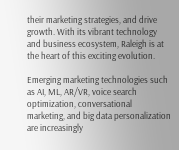their marketing strategies, and drive growth. With its vibrant technology and business ecosystem, Raleigh is at the heart of this exciting evolution.

Emerging marketing technologies such as AI, ML, AR/VR, voice search optimization, conversational marketing, and big data personalization are increasingly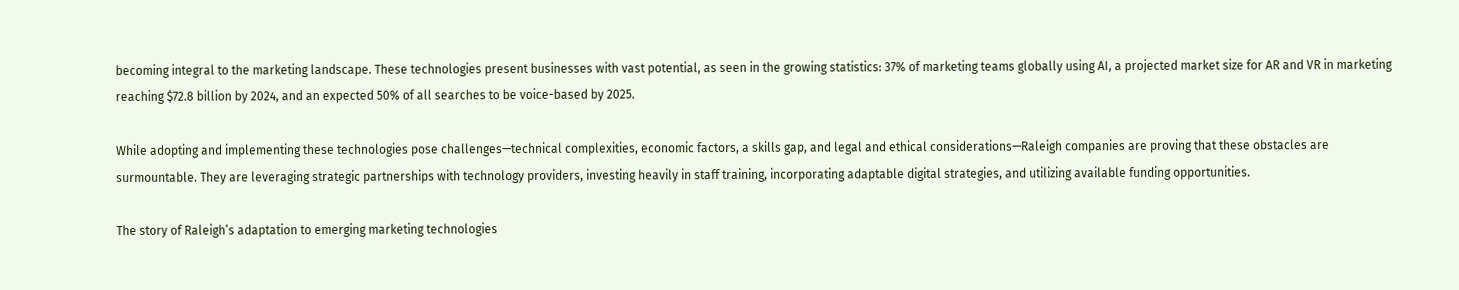becoming integral to the marketing landscape. These technologies present businesses with vast potential, as seen in the growing statistics: 37% of marketing teams globally using AI, a projected market size for AR and VR in marketing reaching $72.8 billion by 2024, and an expected 50% of all searches to be voice-based by 2025.

While adopting and implementing these technologies pose challenges—technical complexities, economic factors, a skills gap, and legal and ethical considerations—Raleigh companies are proving that these obstacles are surmountable. They are leveraging strategic partnerships with technology providers, investing heavily in staff training, incorporating adaptable digital strategies, and utilizing available funding opportunities.

The story of Raleigh’s adaptation to emerging marketing technologies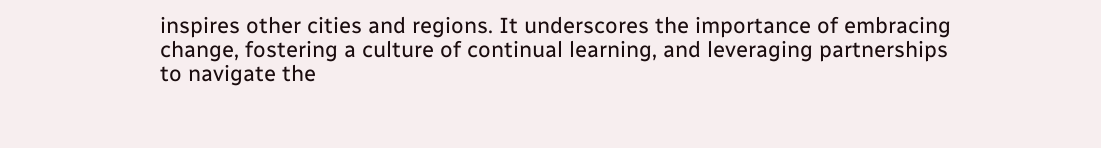inspires other cities and regions. It underscores the importance of embracing change, fostering a culture of continual learning, and leveraging partnerships to navigate the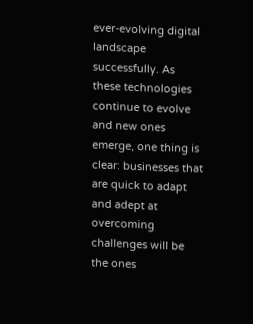ever-evolving digital landscape successfully. As these technologies continue to evolve and new ones emerge, one thing is clear: businesses that are quick to adapt and adept at overcoming challenges will be the ones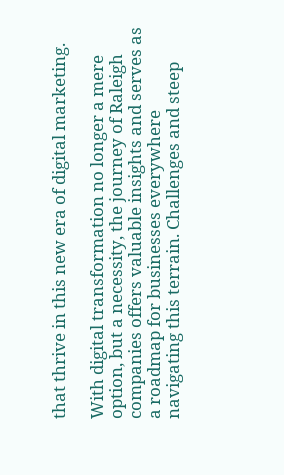that thrive in this new era of digital marketing.

With digital transformation no longer a mere option, but a necessity, the journey of Raleigh companies offers valuable insights and serves as a roadmap for businesses everywhere navigating this terrain. Challenges and steep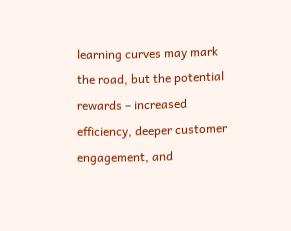learning curves may mark the road, but the potential rewards – increased efficiency, deeper customer engagement, and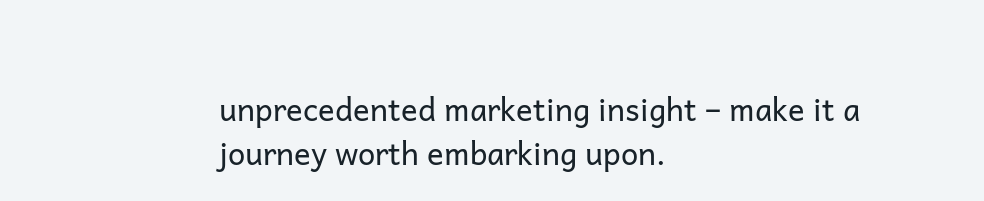unprecedented marketing insight – make it a journey worth embarking upon.